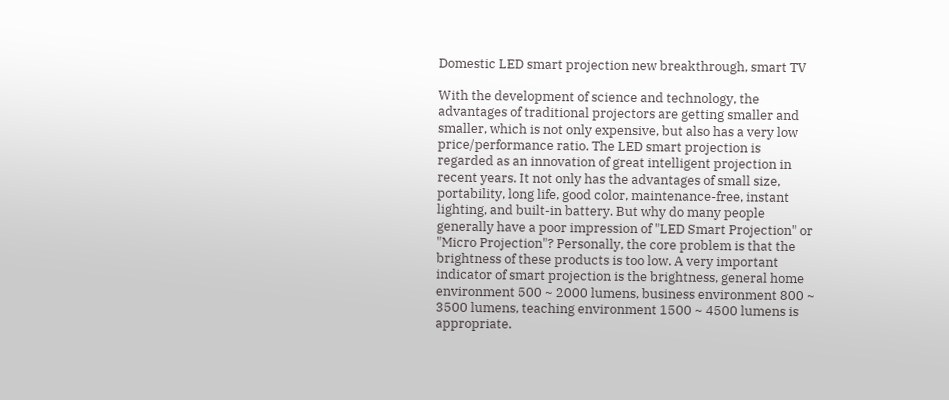Domestic LED smart projection new breakthrough, smart TV

With the development of science and technology, the advantages of traditional projectors are getting smaller and smaller, which is not only expensive, but also has a very low price/performance ratio. The LED smart projection is regarded as an innovation of great intelligent projection in recent years. It not only has the advantages of small size, portability, long life, good color, maintenance-free, instant lighting, and built-in battery. But why do many people generally have a poor impression of "LED Smart Projection" or "Micro Projection"? Personally, the core problem is that the brightness of these products is too low. A very important indicator of smart projection is the brightness, general home environment 500 ~ 2000 lumens, business environment 800 ~ 3500 lumens, teaching environment 1500 ~ 4500 lumens is appropriate.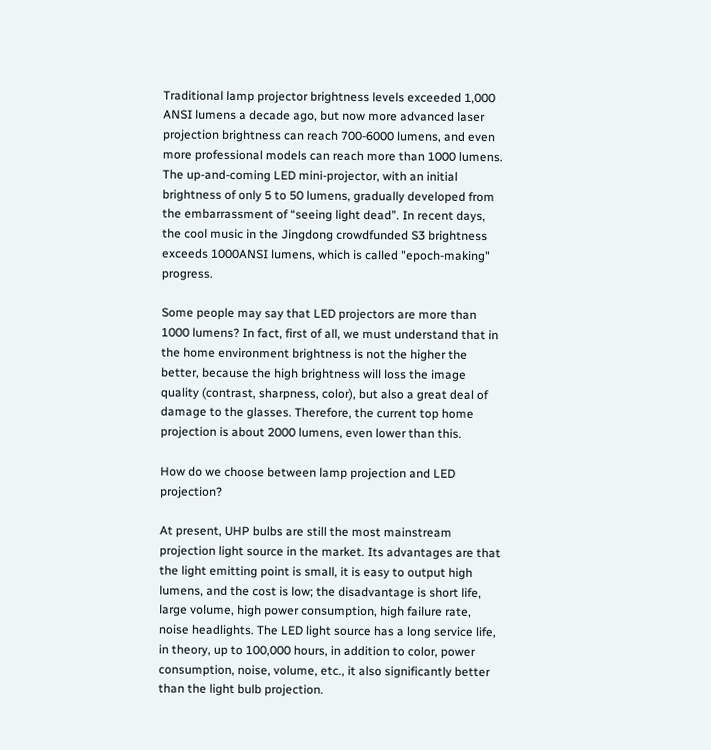Traditional lamp projector brightness levels exceeded 1,000 ANSI lumens a decade ago, but now more advanced laser projection brightness can reach 700-6000 lumens, and even more professional models can reach more than 1000 lumens. The up-and-coming LED mini-projector, with an initial brightness of only 5 to 50 lumens, gradually developed from the embarrassment of “seeing light dead”. In recent days, the cool music in the Jingdong crowdfunded S3 brightness exceeds 1000ANSI lumens, which is called "epoch-making" progress.

Some people may say that LED projectors are more than 1000 lumens? In fact, first of all, we must understand that in the home environment brightness is not the higher the better, because the high brightness will loss the image quality (contrast, sharpness, color), but also a great deal of damage to the glasses. Therefore, the current top home projection is about 2000 lumens, even lower than this.

How do we choose between lamp projection and LED projection?

At present, UHP bulbs are still the most mainstream projection light source in the market. Its advantages are that the light emitting point is small, it is easy to output high lumens, and the cost is low; the disadvantage is short life, large volume, high power consumption, high failure rate, noise headlights. The LED light source has a long service life, in theory, up to 100,000 hours, in addition to color, power consumption, noise, volume, etc., it also significantly better than the light bulb projection.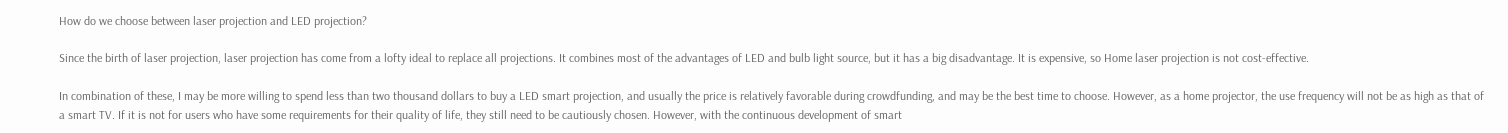How do we choose between laser projection and LED projection?

Since the birth of laser projection, laser projection has come from a lofty ideal to replace all projections. It combines most of the advantages of LED and bulb light source, but it has a big disadvantage. It is expensive, so Home laser projection is not cost-effective.

In combination of these, I may be more willing to spend less than two thousand dollars to buy a LED smart projection, and usually the price is relatively favorable during crowdfunding, and may be the best time to choose. However, as a home projector, the use frequency will not be as high as that of a smart TV. If it is not for users who have some requirements for their quality of life, they still need to be cautiously chosen. However, with the continuous development of smart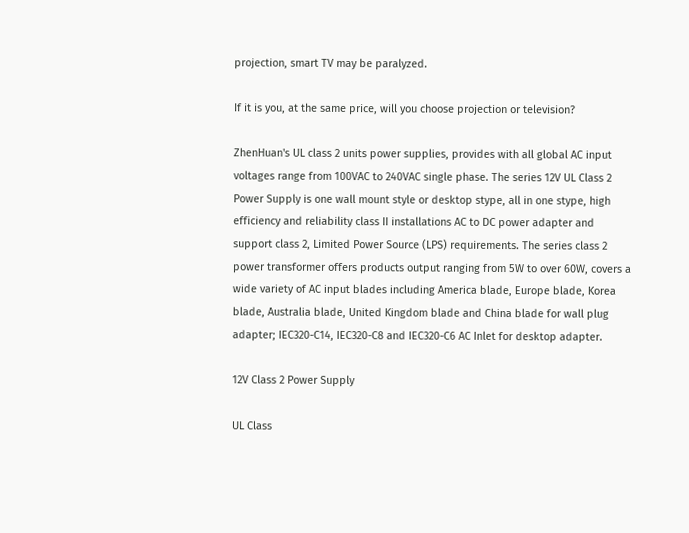projection, smart TV may be paralyzed.

If it is you, at the same price, will you choose projection or television?

ZhenHuan's UL class 2 units power supplies, provides with all global AC input voltages range from 100VAC to 240VAC single phase. The series 12V UL Class 2 Power Supply is one wall mount style or desktop stype, all in one stype, high efficiency and reliability class II installations AC to DC power adapter and support class 2, Limited Power Source (LPS) requirements. The series class 2 power transformer offers products output ranging from 5W to over 60W, covers a wide variety of AC input blades including America blade, Europe blade, Korea blade, Australia blade, United Kingdom blade and China blade for wall plug adapter; IEC320-C14, IEC320-C8 and IEC320-C6 AC Inlet for desktop adapter.

12V Class 2 Power Supply

UL Class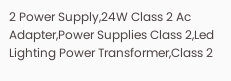2 Power Supply,24W Class 2 Ac Adapter,Power Supplies Class 2,Led Lighting Power Transformer,Class 2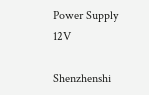Power Supply 12V

Shenzhenshi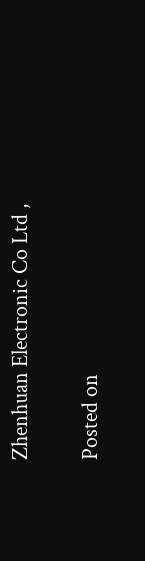Zhenhuan Electronic Co Ltd ,

Posted on